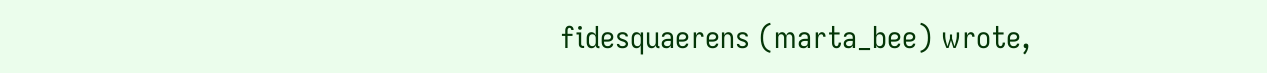fidesquaerens (marta_bee) wrote,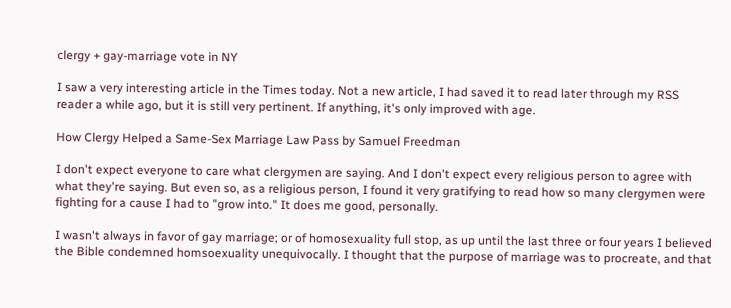clergy + gay-marriage vote in NY

I saw a very interesting article in the Times today. Not a new article, I had saved it to read later through my RSS reader a while ago, but it is still very pertinent. If anything, it's only improved with age.

How Clergy Helped a Same-Sex Marriage Law Pass by Samuel Freedman

I don't expect everyone to care what clergymen are saying. And I don't expect every religious person to agree with what they're saying. But even so, as a religious person, I found it very gratifying to read how so many clergymen were fighting for a cause I had to "grow into." It does me good, personally.

I wasn't always in favor of gay marriage; or of homosexuality full stop, as up until the last three or four years I believed the Bible condemned homsoexuality unequivocally. I thought that the purpose of marriage was to procreate, and that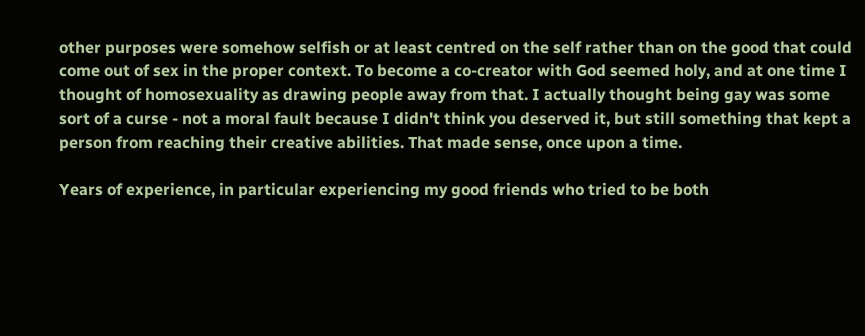other purposes were somehow selfish or at least centred on the self rather than on the good that could come out of sex in the proper context. To become a co-creator with God seemed holy, and at one time I thought of homosexuality as drawing people away from that. I actually thought being gay was some sort of a curse - not a moral fault because I didn't think you deserved it, but still something that kept a person from reaching their creative abilities. That made sense, once upon a time.

Years of experience, in particular experiencing my good friends who tried to be both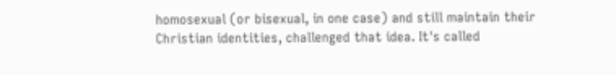homosexual (or bisexual, in one case) and still maintain their Christian identities, challenged that idea. It's called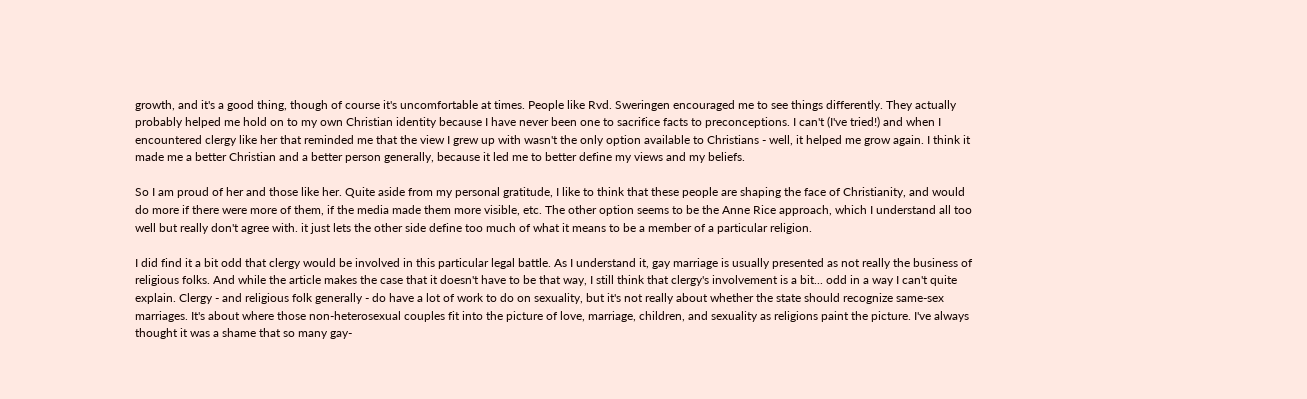growth, and it's a good thing, though of course it's uncomfortable at times. People like Rvd. Sweringen encouraged me to see things differently. They actually probably helped me hold on to my own Christian identity because I have never been one to sacrifice facts to preconceptions. I can't (I've tried!) and when I encountered clergy like her that reminded me that the view I grew up with wasn't the only option available to Christians - well, it helped me grow again. I think it made me a better Christian and a better person generally, because it led me to better define my views and my beliefs.

So I am proud of her and those like her. Quite aside from my personal gratitude, I like to think that these people are shaping the face of Christianity, and would do more if there were more of them, if the media made them more visible, etc. The other option seems to be the Anne Rice approach, which I understand all too well but really don't agree with. it just lets the other side define too much of what it means to be a member of a particular religion.

I did find it a bit odd that clergy would be involved in this particular legal battle. As I understand it, gay marriage is usually presented as not really the business of religious folks. And while the article makes the case that it doesn't have to be that way, I still think that clergy's involvement is a bit... odd in a way I can't quite explain. Clergy - and religious folk generally - do have a lot of work to do on sexuality, but it's not really about whether the state should recognize same-sex marriages. It's about where those non-heterosexual couples fit into the picture of love, marriage, children, and sexuality as religions paint the picture. I've always thought it was a shame that so many gay-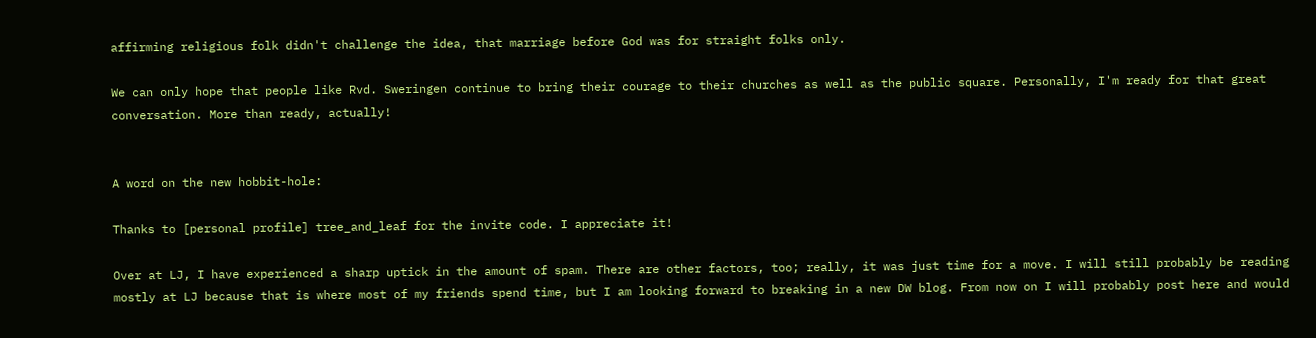affirming religious folk didn't challenge the idea, that marriage before God was for straight folks only.

We can only hope that people like Rvd. Sweringen continue to bring their courage to their churches as well as the public square. Personally, I'm ready for that great conversation. More than ready, actually!


A word on the new hobbit-hole:

Thanks to [personal profile] tree_and_leaf for the invite code. I appreciate it!

Over at LJ, I have experienced a sharp uptick in the amount of spam. There are other factors, too; really, it was just time for a move. I will still probably be reading mostly at LJ because that is where most of my friends spend time, but I am looking forward to breaking in a new DW blog. From now on I will probably post here and would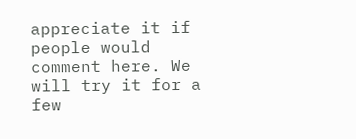appreciate it if people would comment here. We will try it for a few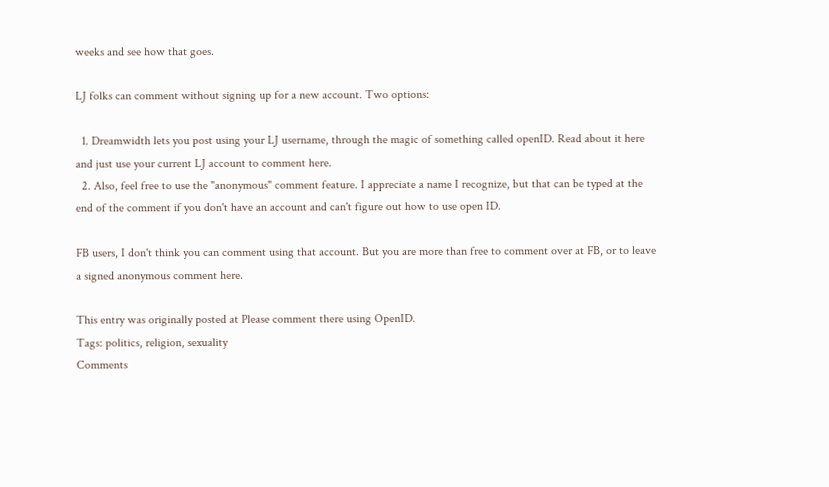weeks and see how that goes.

LJ folks can comment without signing up for a new account. Two options:

  1. Dreamwidth lets you post using your LJ username, through the magic of something called openID. Read about it here and just use your current LJ account to comment here.
  2. Also, feel free to use the "anonymous" comment feature. I appreciate a name I recognize, but that can be typed at the end of the comment if you don't have an account and can't figure out how to use open ID.

FB users, I don't think you can comment using that account. But you are more than free to comment over at FB, or to leave a signed anonymous comment here.

This entry was originally posted at Please comment there using OpenID.
Tags: politics, religion, sexuality
Comments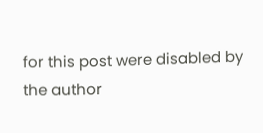for this post were disabled by the author